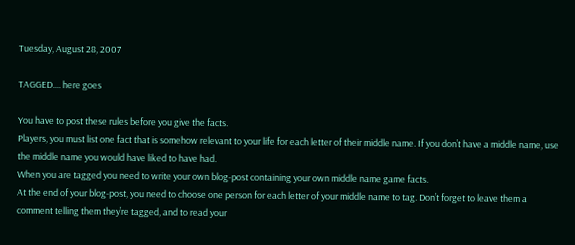Tuesday, August 28, 2007

TAGGED.... here goes

You have to post these rules before you give the facts.
Players, you must list one fact that is somehow relevant to your life for each letter of their middle name. If you don’t have a middle name, use the middle name you would have liked to have had.
When you are tagged you need to write your own blog-post containing your own middle name game facts.
At the end of your blog-post, you need to choose one person for each letter of your middle name to tag. Don’t forget to leave them a comment telling them they’re tagged, and to read your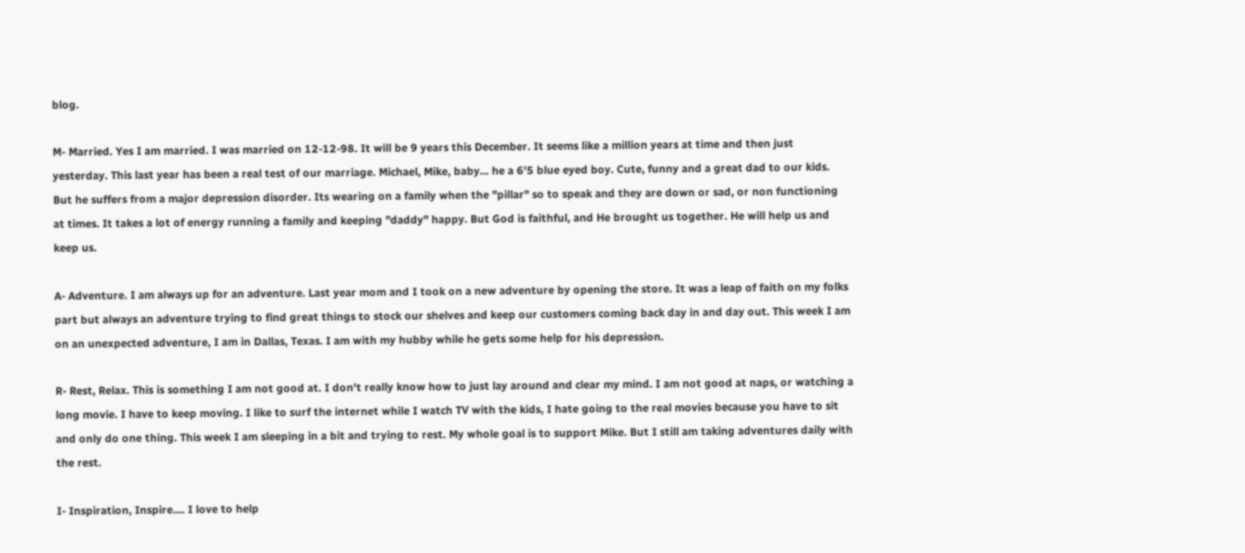blog.

M- Married. Yes I am married. I was married on 12-12-98. It will be 9 years this December. It seems like a million years at time and then just yesterday. This last year has been a real test of our marriage. Michael, Mike, baby... he a 6'5 blue eyed boy. Cute, funny and a great dad to our kids. But he suffers from a major depression disorder. Its wearing on a family when the "pillar" so to speak and they are down or sad, or non functioning at times. It takes a lot of energy running a family and keeping "daddy" happy. But God is faithful, and He brought us together. He will help us and keep us.

A- Adventure. I am always up for an adventure. Last year mom and I took on a new adventure by opening the store. It was a leap of faith on my folks part but always an adventure trying to find great things to stock our shelves and keep our customers coming back day in and day out. This week I am on an unexpected adventure, I am in Dallas, Texas. I am with my hubby while he gets some help for his depression.

R- Rest, Relax. This is something I am not good at. I don't really know how to just lay around and clear my mind. I am not good at naps, or watching a long movie. I have to keep moving. I like to surf the internet while I watch TV with the kids, I hate going to the real movies because you have to sit and only do one thing. This week I am sleeping in a bit and trying to rest. My whole goal is to support Mike. But I still am taking adventures daily with the rest.

I- Inspiration, Inspire.... I love to help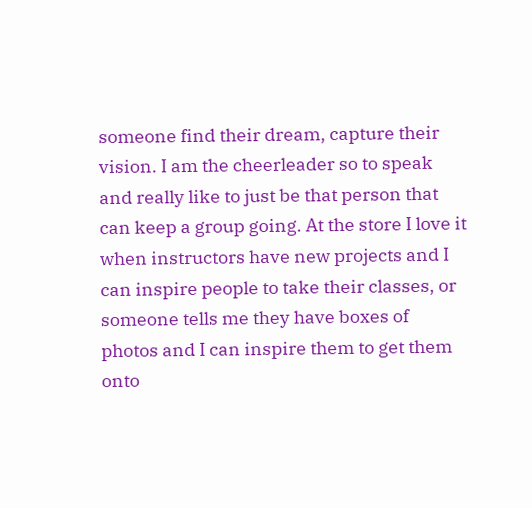someone find their dream, capture their vision. I am the cheerleader so to speak and really like to just be that person that can keep a group going. At the store I love it when instructors have new projects and I can inspire people to take their classes, or someone tells me they have boxes of photos and I can inspire them to get them onto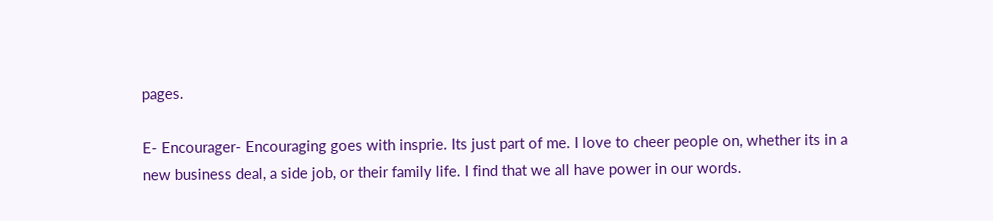pages.

E- Encourager- Encouraging goes with insprie. Its just part of me. I love to cheer people on, whether its in a new business deal, a side job, or their family life. I find that we all have power in our words.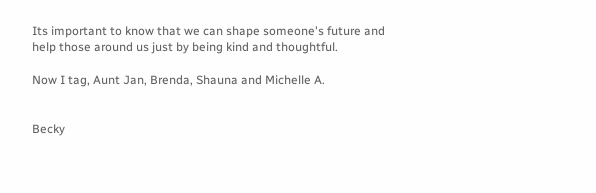Its important to know that we can shape someone's future and help those around us just by being kind and thoughtful.

Now I tag, Aunt Jan, Brenda, Shauna and Michelle A.


Becky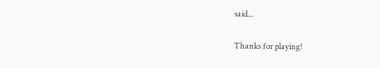said...

Thanks for playing!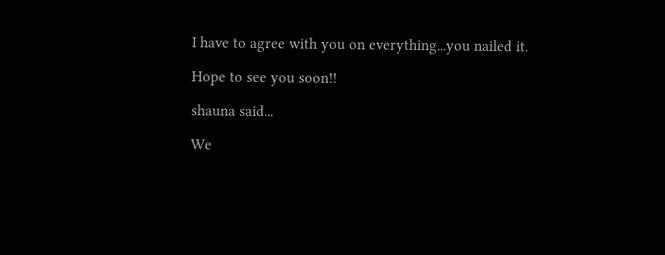I have to agree with you on everything...you nailed it.

Hope to see you soon!!

shauna said...

We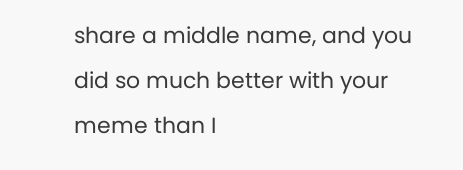share a middle name, and you did so much better with your meme than I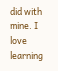did with mine. I love learning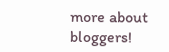more about bloggers!